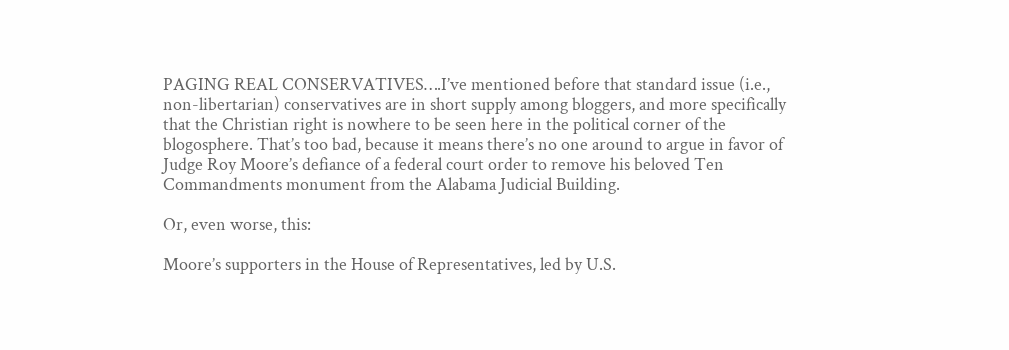PAGING REAL CONSERVATIVES….I’ve mentioned before that standard issue (i.e., non-libertarian) conservatives are in short supply among bloggers, and more specifically that the Christian right is nowhere to be seen here in the political corner of the blogosphere. That’s too bad, because it means there’s no one around to argue in favor of Judge Roy Moore’s defiance of a federal court order to remove his beloved Ten Commandments monument from the Alabama Judicial Building.

Or, even worse, this:

Moore’s supporters in the House of Representatives, led by U.S.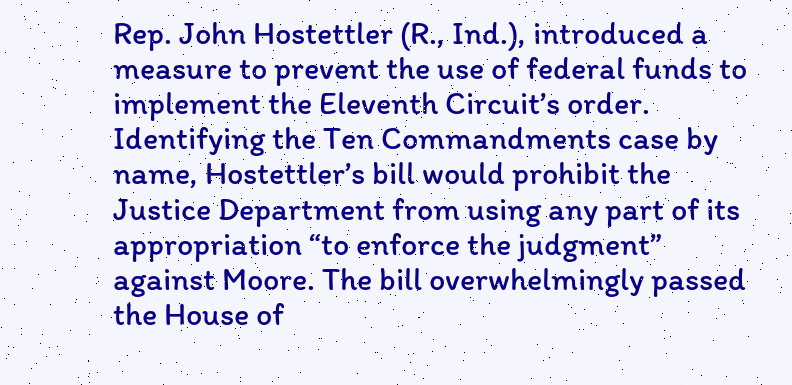Rep. John Hostettler (R., Ind.), introduced a measure to prevent the use of federal funds to implement the Eleventh Circuit’s order. Identifying the Ten Commandments case by name, Hostettler’s bill would prohibit the Justice Department from using any part of its appropriation “to enforce the judgment” against Moore. The bill overwhelmingly passed the House of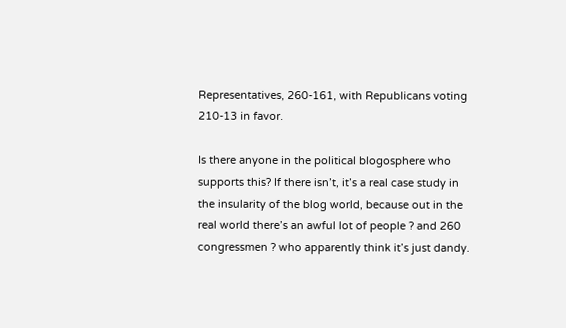Representatives, 260-161, with Republicans voting 210-13 in favor.

Is there anyone in the political blogosphere who supports this? If there isn’t, it’s a real case study in the insularity of the blog world, because out in the real world there’s an awful lot of people ? and 260 congressmen ? who apparently think it’s just dandy.